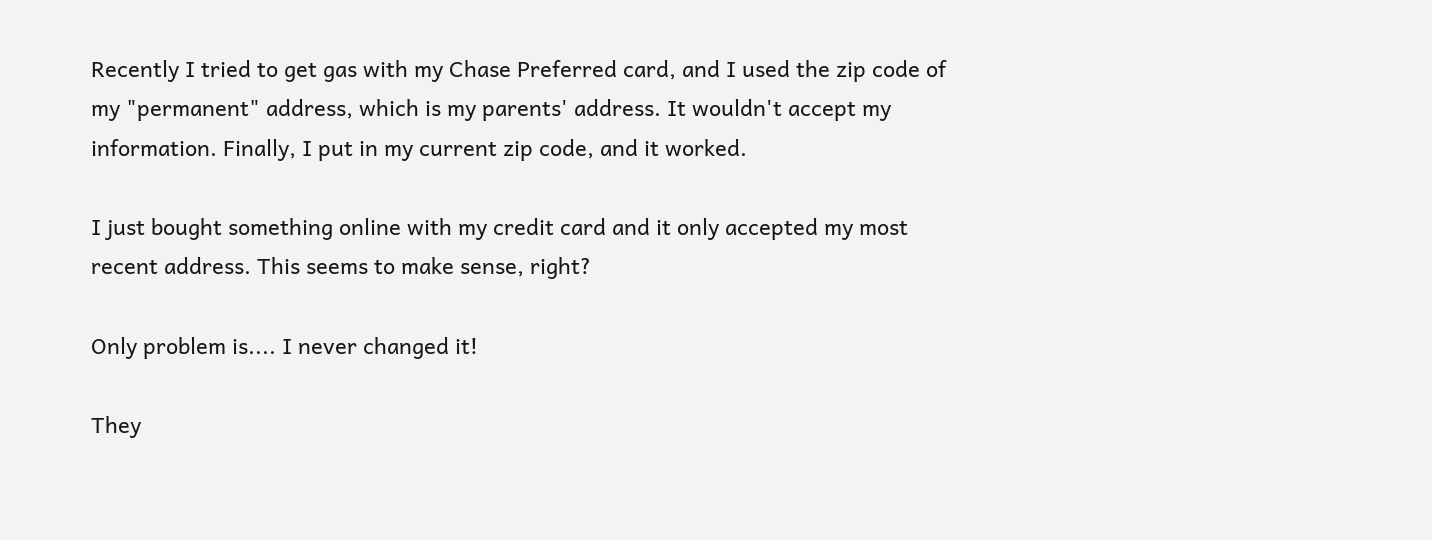Recently I tried to get gas with my Chase Preferred card, and I used the zip code of my "permanent" address, which is my parents' address. It wouldn't accept my information. Finally, I put in my current zip code, and it worked.

I just bought something online with my credit card and it only accepted my most recent address. This seems to make sense, right?

Only problem is.... I never changed it!

They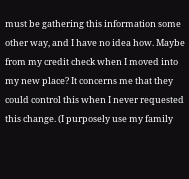must be gathering this information some other way, and I have no idea how. Maybe from my credit check when I moved into my new place? It concerns me that they could control this when I never requested this change. (I purposely use my family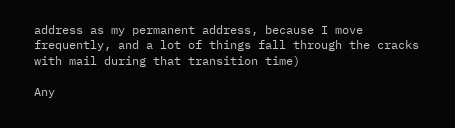address as my permanent address, because I move frequently, and a lot of things fall through the cracks with mail during that transition time)

Any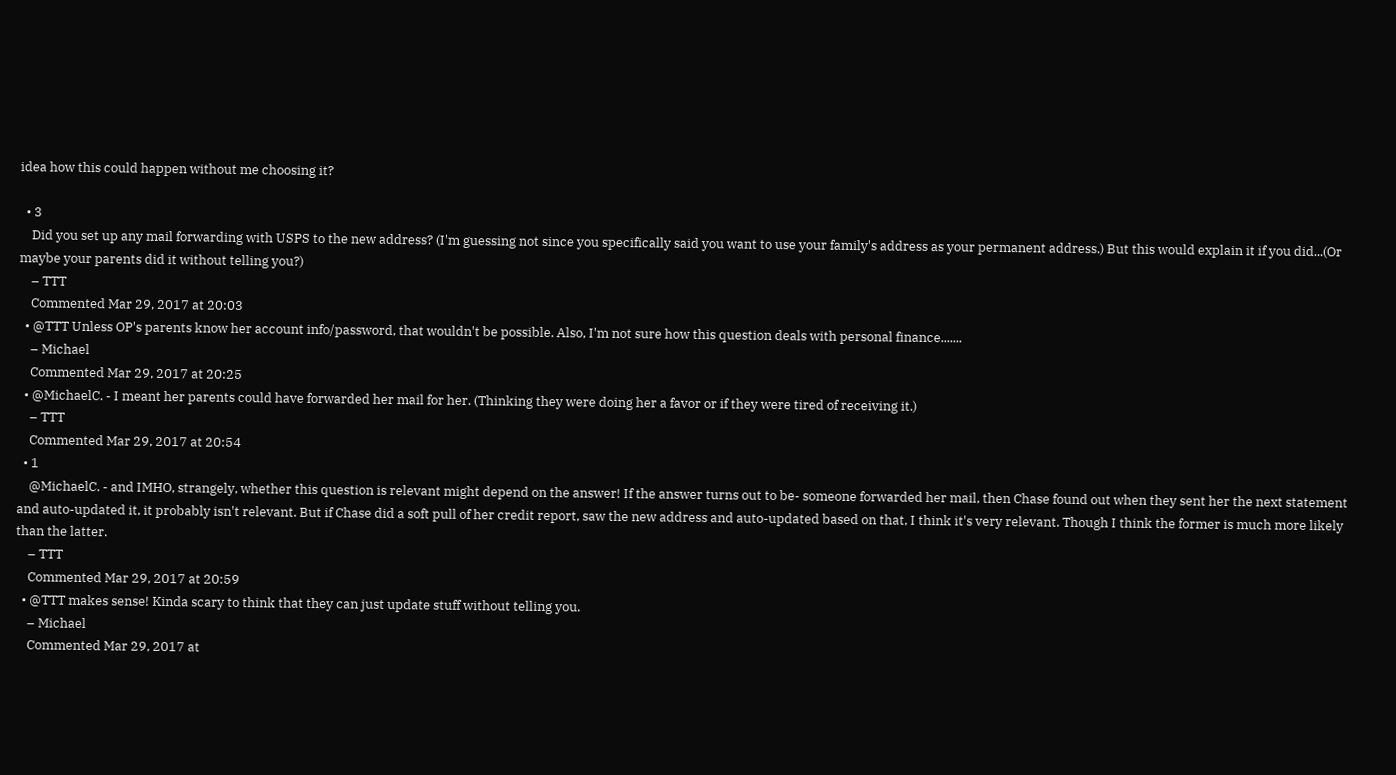idea how this could happen without me choosing it?

  • 3
    Did you set up any mail forwarding with USPS to the new address? (I'm guessing not since you specifically said you want to use your family's address as your permanent address.) But this would explain it if you did...(Or maybe your parents did it without telling you?)
    – TTT
    Commented Mar 29, 2017 at 20:03
  • @TTT Unless OP's parents know her account info/password, that wouldn't be possible. Also, I'm not sure how this question deals with personal finance.......
    – Michael
    Commented Mar 29, 2017 at 20:25
  • @MichaelC. - I meant her parents could have forwarded her mail for her. (Thinking they were doing her a favor or if they were tired of receiving it.)
    – TTT
    Commented Mar 29, 2017 at 20:54
  • 1
    @MichaelC. - and IMHO, strangely, whether this question is relevant might depend on the answer! If the answer turns out to be- someone forwarded her mail, then Chase found out when they sent her the next statement and auto-updated it, it probably isn't relevant. But if Chase did a soft pull of her credit report, saw the new address and auto-updated based on that, I think it's very relevant. Though I think the former is much more likely than the latter.
    – TTT
    Commented Mar 29, 2017 at 20:59
  • @TTT makes sense! Kinda scary to think that they can just update stuff without telling you.
    – Michael
    Commented Mar 29, 2017 at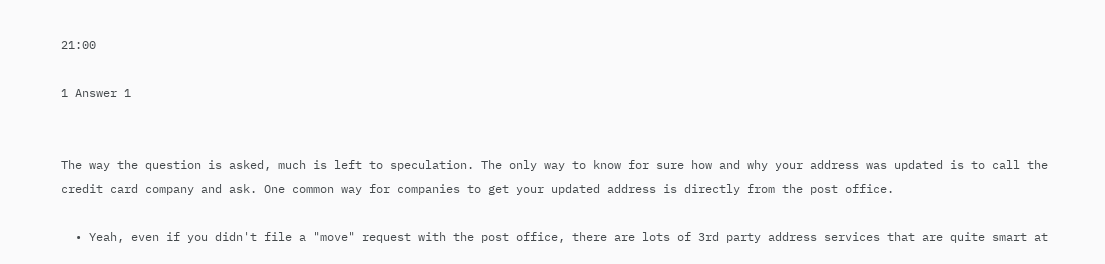21:00

1 Answer 1


The way the question is asked, much is left to speculation. The only way to know for sure how and why your address was updated is to call the credit card company and ask. One common way for companies to get your updated address is directly from the post office.

  • Yeah, even if you didn't file a "move" request with the post office, there are lots of 3rd party address services that are quite smart at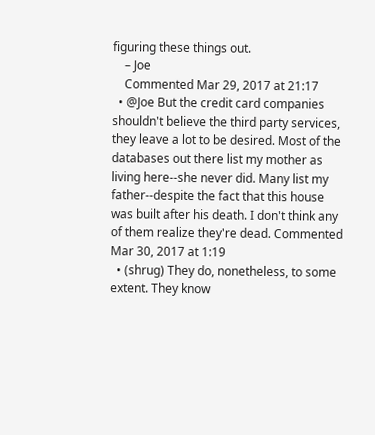figuring these things out.
    – Joe
    Commented Mar 29, 2017 at 21:17
  • @Joe But the credit card companies shouldn't believe the third party services, they leave a lot to be desired. Most of the databases out there list my mother as living here--she never did. Many list my father--despite the fact that this house was built after his death. I don't think any of them realize they're dead. Commented Mar 30, 2017 at 1:19
  • (shrug) They do, nonetheless, to some extent. They know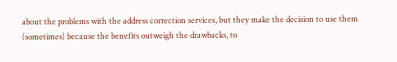about the problems with the address correction services, but they make the decision to use them (sometimes) because the benefits outweigh the drawbacks, to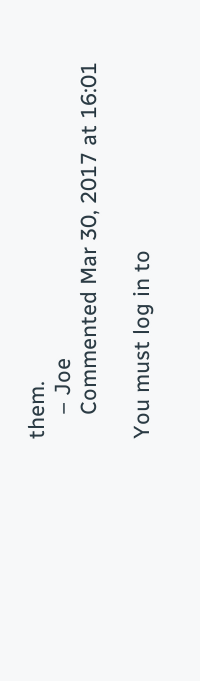them.
    – Joe
    Commented Mar 30, 2017 at 16:01

You must log in to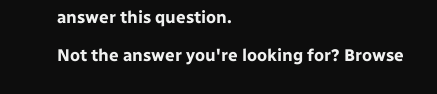answer this question.

Not the answer you're looking for? Browse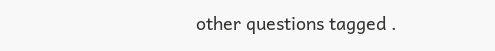other questions tagged .